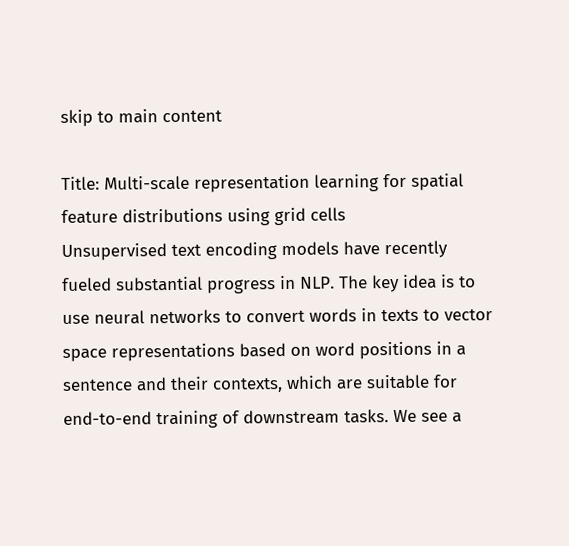skip to main content

Title: Multi-scale representation learning for spatial feature distributions using grid cells
Unsupervised text encoding models have recently fueled substantial progress in NLP. The key idea is to use neural networks to convert words in texts to vector space representations based on word positions in a sentence and their contexts, which are suitable for end-to-end training of downstream tasks. We see a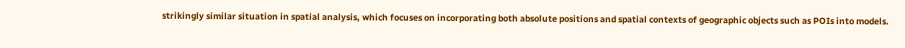strikingly similar situation in spatial analysis, which focuses on incorporating both absolute positions and spatial contexts of geographic objects such as POIs into models.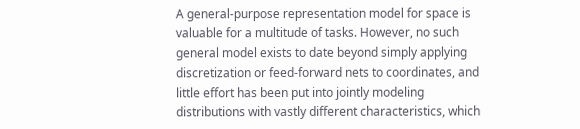A general-purpose representation model for space is valuable for a multitude of tasks. However, no such general model exists to date beyond simply applying discretization or feed-forward nets to coordinates, and little effort has been put into jointly modeling distributions with vastly different characteristics, which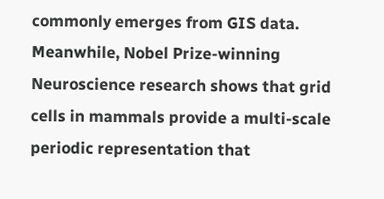commonly emerges from GIS data. Meanwhile, Nobel Prize-winning Neuroscience research shows that grid cells in mammals provide a multi-scale periodic representation that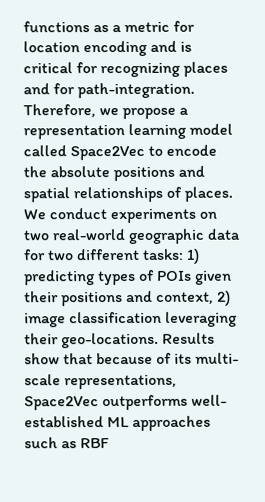functions as a metric for location encoding and is critical for recognizing places and for path-integration. Therefore, we propose a representation learning model called Space2Vec to encode the absolute positions and spatial relationships of places. We conduct experiments on two real-world geographic data for two different tasks: 1) predicting types of POIs given their positions and context, 2) image classification leveraging their geo-locations. Results show that because of its multi-scale representations, Space2Vec outperforms well-established ML approaches such as RBF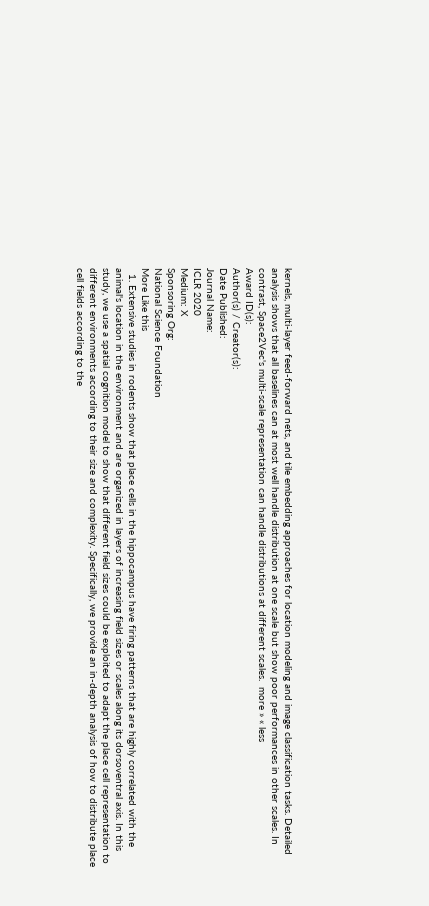kernels, multi-layer feed-forward nets, and tile embedding approaches for location modeling and image classification tasks. Detailed analysis shows that all baselines can at most well handle distribution at one scale but show poor performances in other scales. In contrast, Space2Vec's multi-scale representation can handle distributions at different scales.  more » « less
Award ID(s):
Author(s) / Creator(s):
Date Published:
Journal Name:
ICLR 2020
Medium: X
Sponsoring Org:
National Science Foundation
More Like this
  1. Extensive studies in rodents show that place cells in the hippocampus have firing patterns that are highly correlated with the animal's location in the environment and are organized in layers of increasing field sizes or scales along its dorsoventral axis. In this study, we use a spatial cognition model to show that different field sizes could be exploited to adapt the place cell representation to different environments according to their size and complexity. Specifically, we provide an in-depth analysis of how to distribute place cell fields according to the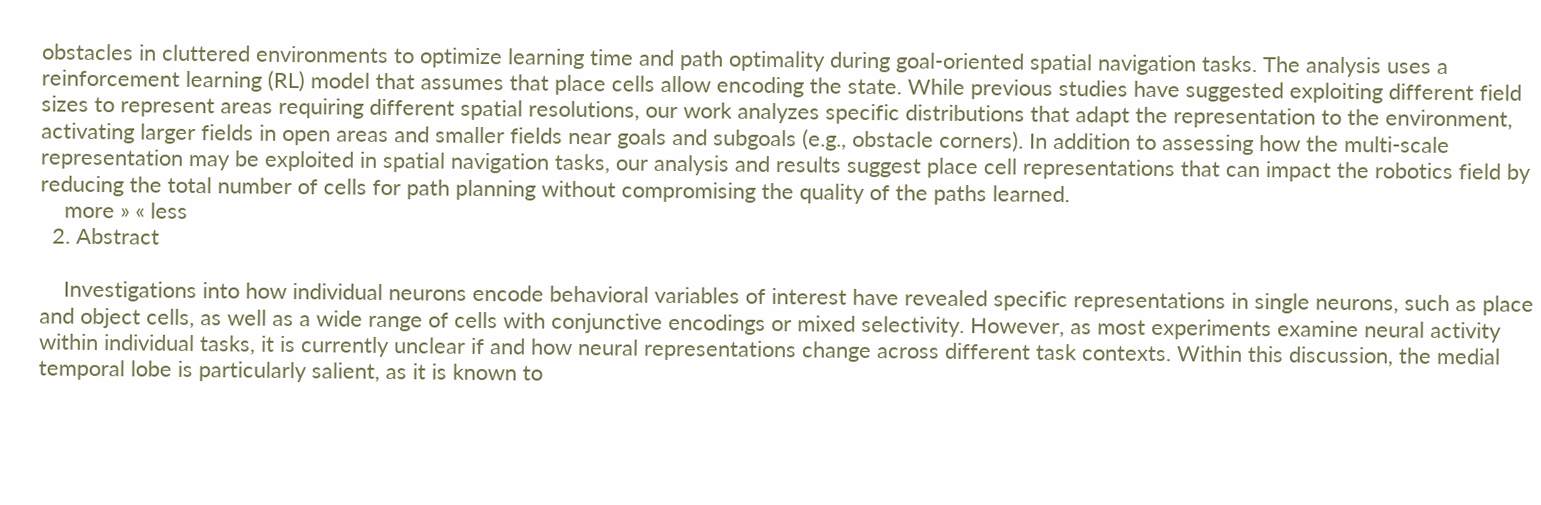obstacles in cluttered environments to optimize learning time and path optimality during goal-oriented spatial navigation tasks. The analysis uses a reinforcement learning (RL) model that assumes that place cells allow encoding the state. While previous studies have suggested exploiting different field sizes to represent areas requiring different spatial resolutions, our work analyzes specific distributions that adapt the representation to the environment, activating larger fields in open areas and smaller fields near goals and subgoals (e.g., obstacle corners). In addition to assessing how the multi-scale representation may be exploited in spatial navigation tasks, our analysis and results suggest place cell representations that can impact the robotics field by reducing the total number of cells for path planning without compromising the quality of the paths learned.
    more » « less
  2. Abstract

    Investigations into how individual neurons encode behavioral variables of interest have revealed specific representations in single neurons, such as place and object cells, as well as a wide range of cells with conjunctive encodings or mixed selectivity. However, as most experiments examine neural activity within individual tasks, it is currently unclear if and how neural representations change across different task contexts. Within this discussion, the medial temporal lobe is particularly salient, as it is known to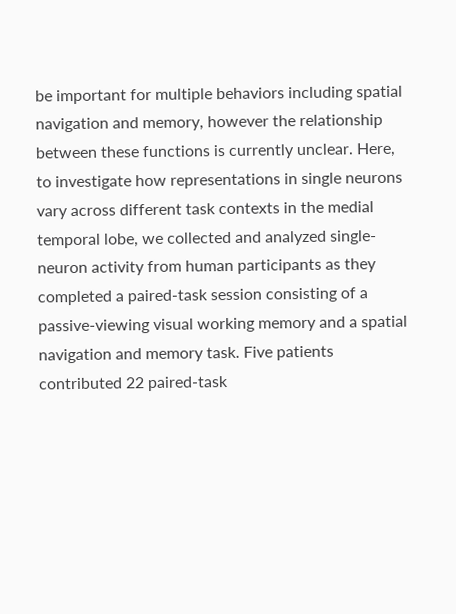be important for multiple behaviors including spatial navigation and memory, however the relationship between these functions is currently unclear. Here, to investigate how representations in single neurons vary across different task contexts in the medial temporal lobe, we collected and analyzed single‐neuron activity from human participants as they completed a paired‐task session consisting of a passive‐viewing visual working memory and a spatial navigation and memory task. Five patients contributed 22 paired‐task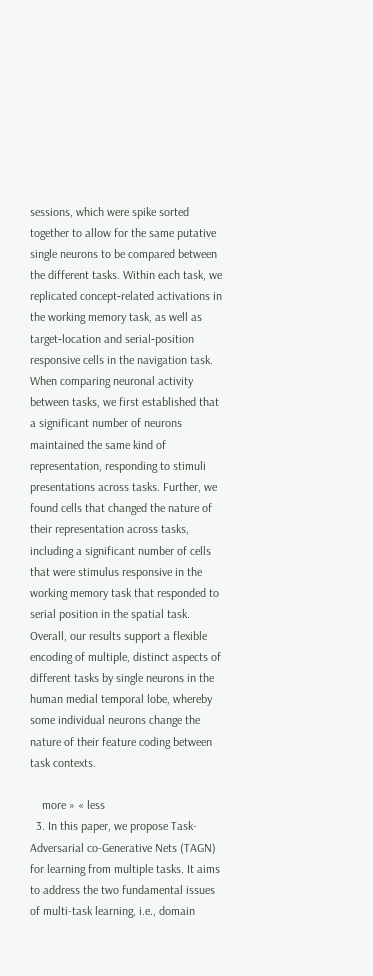sessions, which were spike sorted together to allow for the same putative single neurons to be compared between the different tasks. Within each task, we replicated concept‐related activations in the working memory task, as well as target‐location and serial‐position responsive cells in the navigation task. When comparing neuronal activity between tasks, we first established that a significant number of neurons maintained the same kind of representation, responding to stimuli presentations across tasks. Further, we found cells that changed the nature of their representation across tasks, including a significant number of cells that were stimulus responsive in the working memory task that responded to serial position in the spatial task. Overall, our results support a flexible encoding of multiple, distinct aspects of different tasks by single neurons in the human medial temporal lobe, whereby some individual neurons change the nature of their feature coding between task contexts.

    more » « less
  3. In this paper, we propose Task-Adversarial co-Generative Nets (TAGN) for learning from multiple tasks. It aims to address the two fundamental issues of multi-task learning, i.e., domain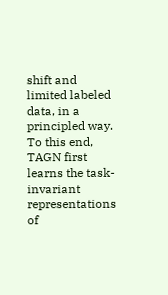shift and limited labeled data, in a principled way. To this end, TAGN first learns the task-invariant representations of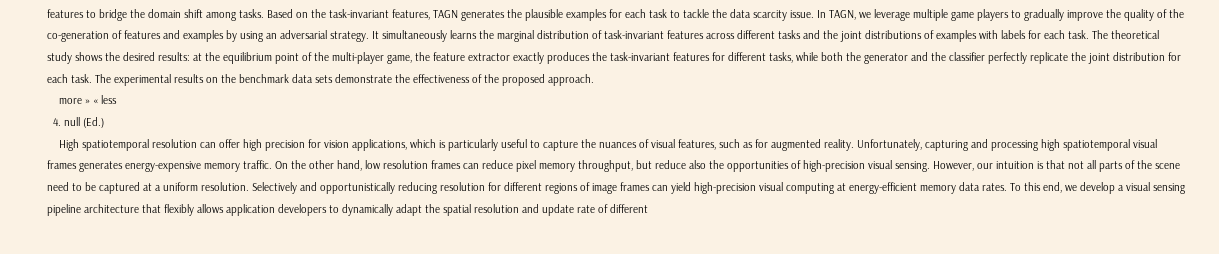features to bridge the domain shift among tasks. Based on the task-invariant features, TAGN generates the plausible examples for each task to tackle the data scarcity issue. In TAGN, we leverage multiple game players to gradually improve the quality of the co-generation of features and examples by using an adversarial strategy. It simultaneously learns the marginal distribution of task-invariant features across different tasks and the joint distributions of examples with labels for each task. The theoretical study shows the desired results: at the equilibrium point of the multi-player game, the feature extractor exactly produces the task-invariant features for different tasks, while both the generator and the classifier perfectly replicate the joint distribution for each task. The experimental results on the benchmark data sets demonstrate the effectiveness of the proposed approach.
    more » « less
  4. null (Ed.)
    High spatiotemporal resolution can offer high precision for vision applications, which is particularly useful to capture the nuances of visual features, such as for augmented reality. Unfortunately, capturing and processing high spatiotemporal visual frames generates energy-expensive memory traffic. On the other hand, low resolution frames can reduce pixel memory throughput, but reduce also the opportunities of high-precision visual sensing. However, our intuition is that not all parts of the scene need to be captured at a uniform resolution. Selectively and opportunistically reducing resolution for different regions of image frames can yield high-precision visual computing at energy-efficient memory data rates. To this end, we develop a visual sensing pipeline architecture that flexibly allows application developers to dynamically adapt the spatial resolution and update rate of different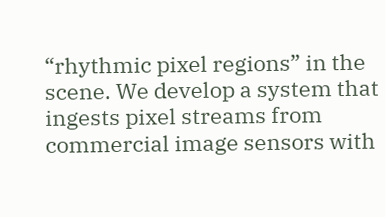“rhythmic pixel regions” in the scene. We develop a system that ingests pixel streams from commercial image sensors with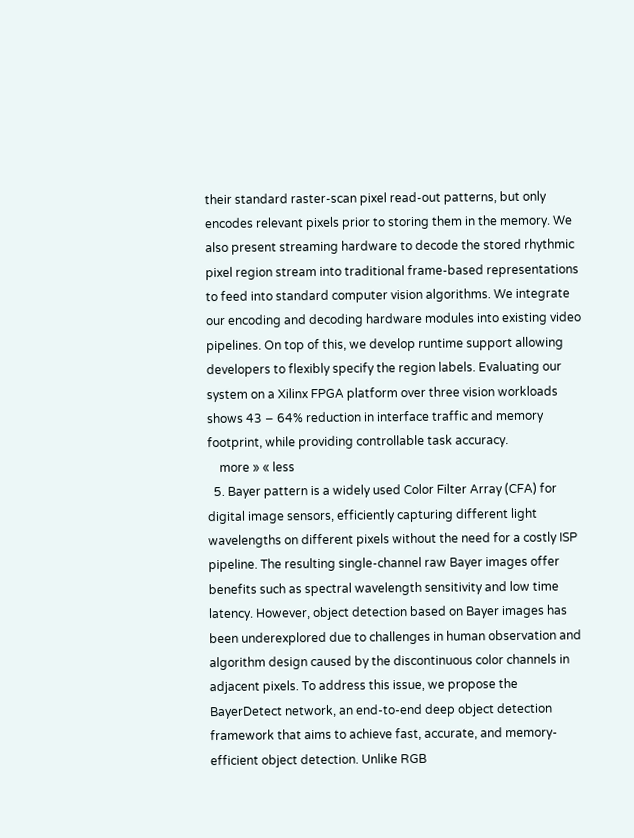their standard raster-scan pixel read-out patterns, but only encodes relevant pixels prior to storing them in the memory. We also present streaming hardware to decode the stored rhythmic pixel region stream into traditional frame-based representations to feed into standard computer vision algorithms. We integrate our encoding and decoding hardware modules into existing video pipelines. On top of this, we develop runtime support allowing developers to flexibly specify the region labels. Evaluating our system on a Xilinx FPGA platform over three vision workloads shows 43 − 64% reduction in interface traffic and memory footprint, while providing controllable task accuracy.
    more » « less
  5. Bayer pattern is a widely used Color Filter Array (CFA) for digital image sensors, efficiently capturing different light wavelengths on different pixels without the need for a costly ISP pipeline. The resulting single-channel raw Bayer images offer benefits such as spectral wavelength sensitivity and low time latency. However, object detection based on Bayer images has been underexplored due to challenges in human observation and algorithm design caused by the discontinuous color channels in adjacent pixels. To address this issue, we propose the BayerDetect network, an end-to-end deep object detection framework that aims to achieve fast, accurate, and memory-efficient object detection. Unlike RGB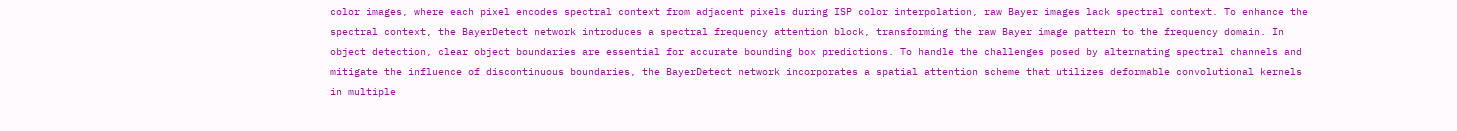color images, where each pixel encodes spectral context from adjacent pixels during ISP color interpolation, raw Bayer images lack spectral context. To enhance the spectral context, the BayerDetect network introduces a spectral frequency attention block, transforming the raw Bayer image pattern to the frequency domain. In object detection, clear object boundaries are essential for accurate bounding box predictions. To handle the challenges posed by alternating spectral channels and mitigate the influence of discontinuous boundaries, the BayerDetect network incorporates a spatial attention scheme that utilizes deformable convolutional kernels in multiple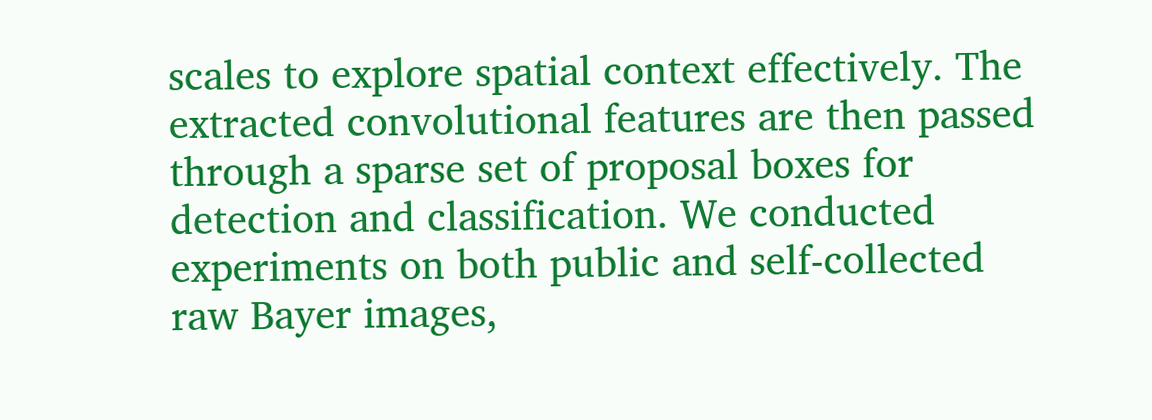scales to explore spatial context effectively. The extracted convolutional features are then passed through a sparse set of proposal boxes for detection and classification. We conducted experiments on both public and self-collected raw Bayer images,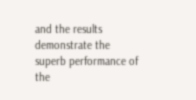and the results demonstrate the superb performance of the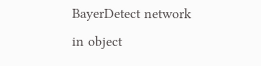BayerDetect network in object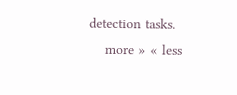detection tasks.
    more » « less